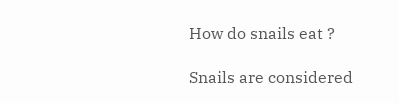How do snails eat ?

Snails are considered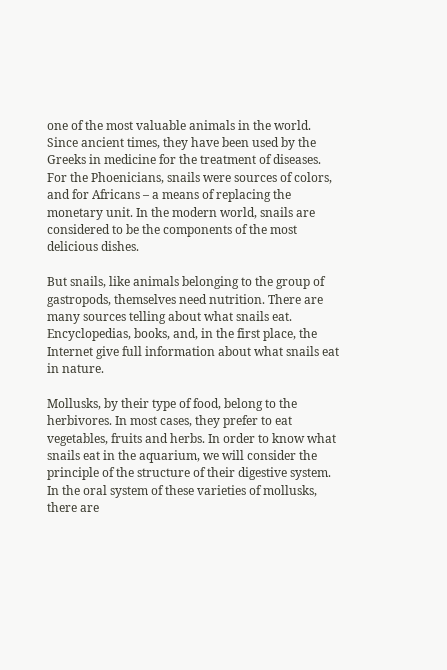one of the most valuable animals in the world. Since ancient times, they have been used by the Greeks in medicine for the treatment of diseases. For the Phoenicians, snails were sources of colors, and for Africans – a means of replacing the monetary unit. In the modern world, snails are considered to be the components of the most delicious dishes.

But snails, like animals belonging to the group of gastropods, themselves need nutrition. There are many sources telling about what snails eat. Encyclopedias, books, and, in the first place, the Internet give full information about what snails eat in nature.

Mollusks, by their type of food, belong to the herbivores. In most cases, they prefer to eat vegetables, fruits and herbs. In order to know what snails eat in the aquarium, we will consider the principle of the structure of their digestive system. In the oral system of these varieties of mollusks, there are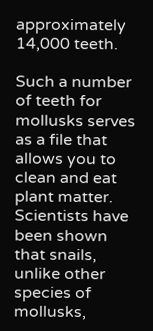approximately 14,000 teeth.

Such a number of teeth for mollusks serves as a file that allows you to clean and eat plant matter. Scientists have been shown that snails, unlike other species of mollusks,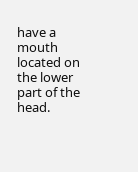have a mouth located on the lower part of the head.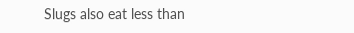Slugs also eat less than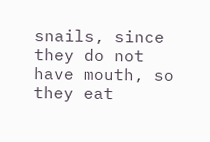snails, since they do not have mouth, so they eat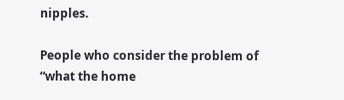nipples.

People who consider the problem of “what the home